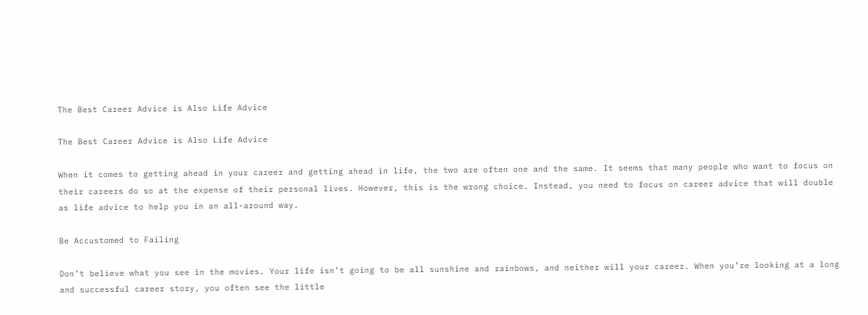The Best Career Advice is Also Life Advice

The Best Career Advice is Also Life Advice

When it comes to getting ahead in your career and getting ahead in life, the two are often one and the same. It seems that many people who want to focus on their careers do so at the expense of their personal lives. However, this is the wrong choice. Instead, you need to focus on career advice that will double as life advice to help you in an all-around way.

Be Accustomed to Failing

Don’t believe what you see in the movies. Your life isn’t going to be all sunshine and rainbows, and neither will your career. When you’re looking at a long and successful career story, you often see the little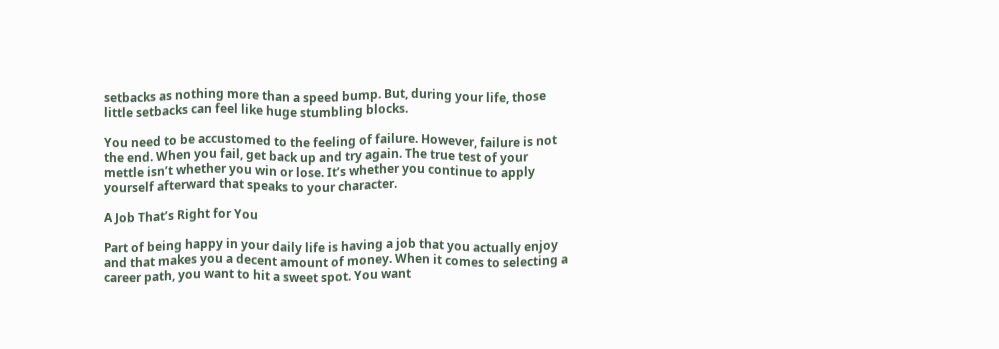setbacks as nothing more than a speed bump. But, during your life, those little setbacks can feel like huge stumbling blocks.

You need to be accustomed to the feeling of failure. However, failure is not the end. When you fail, get back up and try again. The true test of your mettle isn’t whether you win or lose. It’s whether you continue to apply yourself afterward that speaks to your character.

A Job That’s Right for You

Part of being happy in your daily life is having a job that you actually enjoy and that makes you a decent amount of money. When it comes to selecting a career path, you want to hit a sweet spot. You want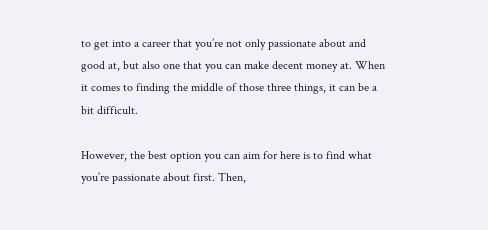to get into a career that you’re not only passionate about and good at, but also one that you can make decent money at. When it comes to finding the middle of those three things, it can be a bit difficult.

However, the best option you can aim for here is to find what you’re passionate about first. Then,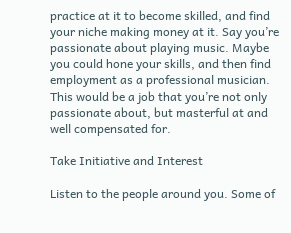practice at it to become skilled, and find your niche making money at it. Say you’re passionate about playing music. Maybe you could hone your skills, and then find employment as a professional musician. This would be a job that you’re not only passionate about, but masterful at and well compensated for.

Take Initiative and Interest

Listen to the people around you. Some of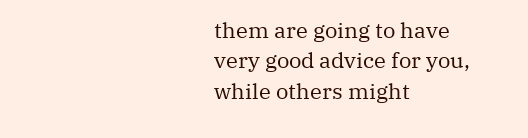them are going to have very good advice for you, while others might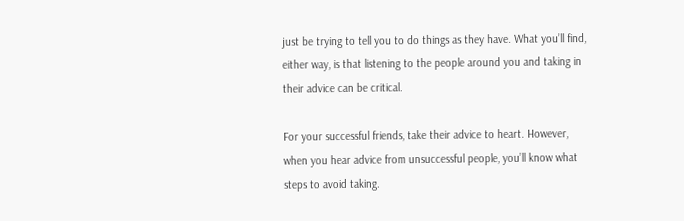just be trying to tell you to do things as they have. What you’ll find, either way, is that listening to the people around you and taking in their advice can be critical.

For your successful friends, take their advice to heart. However, when you hear advice from unsuccessful people, you’ll know what steps to avoid taking.